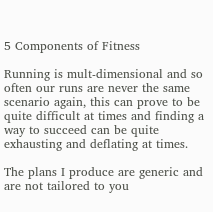5 Components of Fitness

Running is mult-dimensional and so often our runs are never the same scenario again, this can prove to be quite difficult at times and finding a way to succeed can be quite exhausting and deflating at times.

The plans I produce are generic and are not tailored to you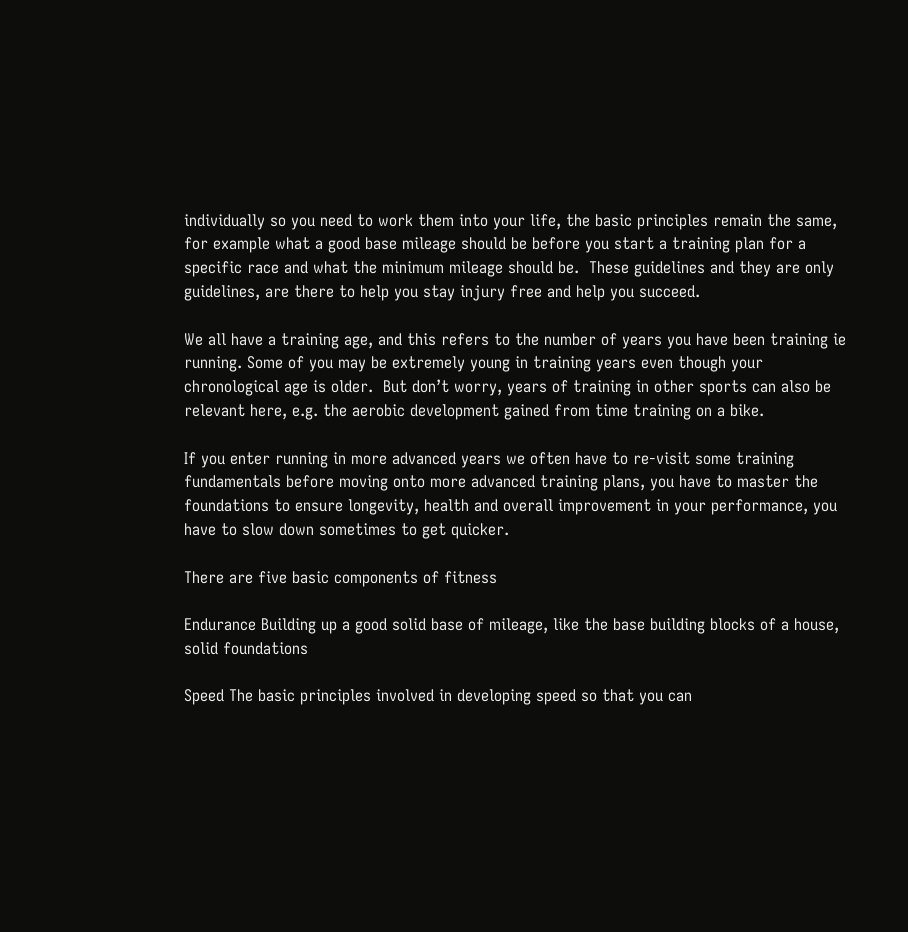individually so you need to work them into your life, the basic principles remain the same, for example what a good base mileage should be before you start a training plan for a specific race and what the minimum mileage should be.  These guidelines and they are only guidelines, are there to help you stay injury free and help you succeed.

We all have a training age, and this refers to the number of years you have been training ie running. Some of you may be extremely young in training years even though your chronological age is older.  But don’t worry, years of training in other sports can also be relevant here, e.g. the aerobic development gained from time training on a bike.

If you enter running in more advanced years we often have to re-visit some training fundamentals before moving onto more advanced training plans, you have to master the foundations to ensure longevity, health and overall improvement in your performance, you have to slow down sometimes to get quicker.

There are five basic components of fitness

Endurance Building up a good solid base of mileage, like the base building blocks of a house, solid foundations

Speed The basic principles involved in developing speed so that you can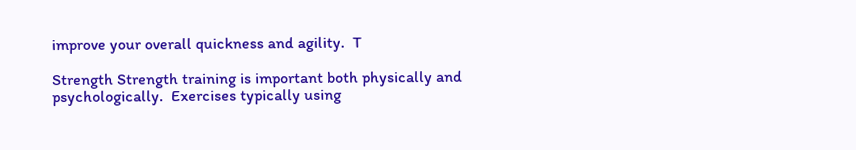improve your overall quickness and agility.  T

Strength Strength training is important both physically and psychologically.  Exercises typically using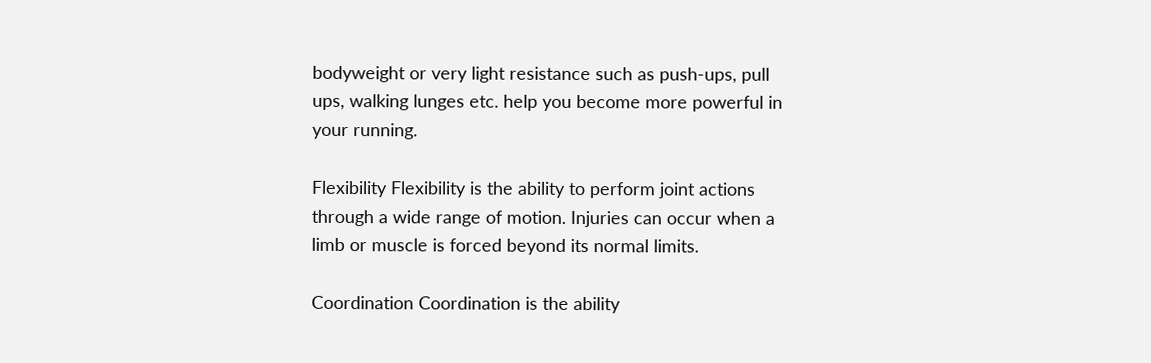bodyweight or very light resistance such as push-ups, pull ups, walking lunges etc. help you become more powerful in your running.

Flexibility Flexibility is the ability to perform joint actions through a wide range of motion. Injuries can occur when a limb or muscle is forced beyond its normal limits.

Coordination Coordination is the ability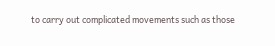to carry out complicated movements such as those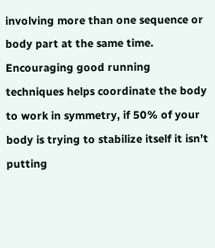involving more than one sequence or body part at the same time. Encouraging good running techniques helps coordinate the body to work in symmetry, if 50% of your body is trying to stabilize itself it isn’t putting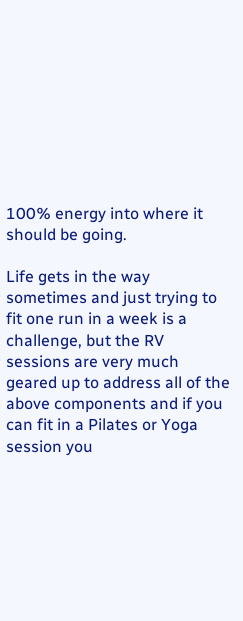100% energy into where it should be going.

Life gets in the way sometimes and just trying to fit one run in a week is a challenge, but the RV sessions are very much geared up to address all of the above components and if you can fit in a Pilates or Yoga session you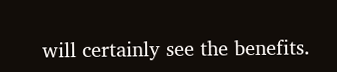will certainly see the benefits.